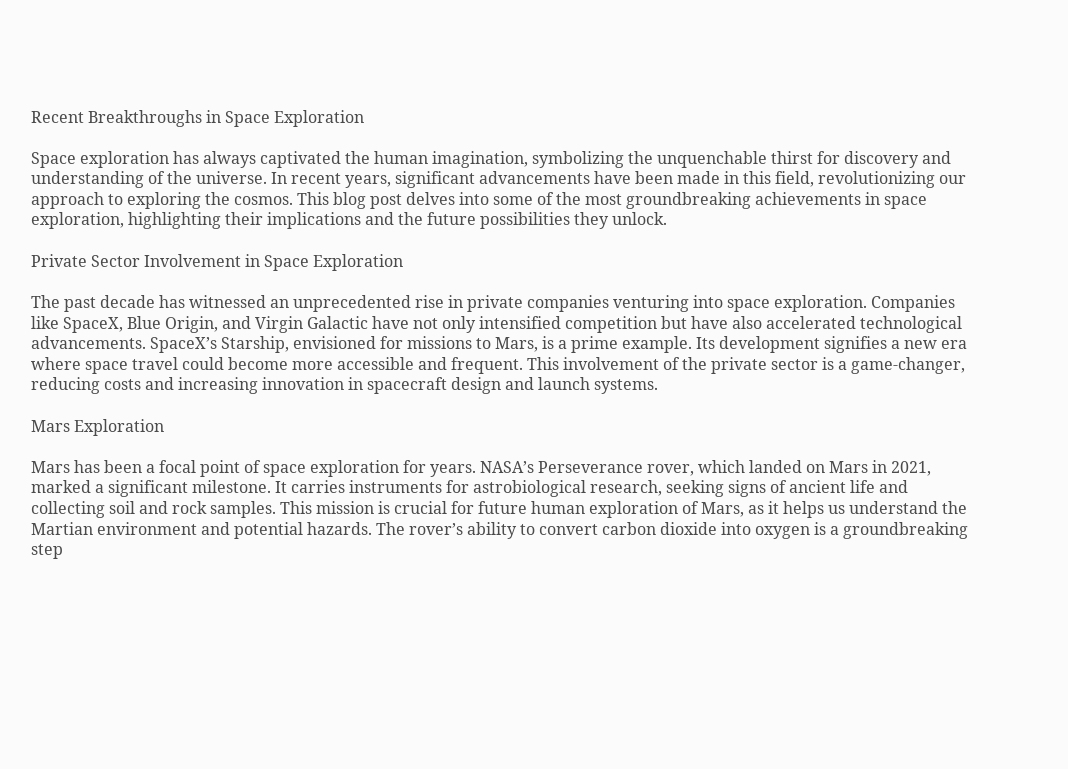Recent Breakthroughs in Space Exploration

Space exploration has always captivated the human imagination, symbolizing the unquenchable thirst for discovery and understanding of the universe. In recent years, significant advancements have been made in this field, revolutionizing our approach to exploring the cosmos. This blog post delves into some of the most groundbreaking achievements in space exploration, highlighting their implications and the future possibilities they unlock.

Private Sector Involvement in Space Exploration

The past decade has witnessed an unprecedented rise in private companies venturing into space exploration. Companies like SpaceX, Blue Origin, and Virgin Galactic have not only intensified competition but have also accelerated technological advancements. SpaceX’s Starship, envisioned for missions to Mars, is a prime example. Its development signifies a new era where space travel could become more accessible and frequent. This involvement of the private sector is a game-changer, reducing costs and increasing innovation in spacecraft design and launch systems.

Mars Exploration

Mars has been a focal point of space exploration for years. NASA’s Perseverance rover, which landed on Mars in 2021, marked a significant milestone. It carries instruments for astrobiological research, seeking signs of ancient life and collecting soil and rock samples. This mission is crucial for future human exploration of Mars, as it helps us understand the Martian environment and potential hazards. The rover’s ability to convert carbon dioxide into oxygen is a groundbreaking step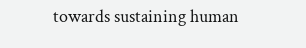towards sustaining human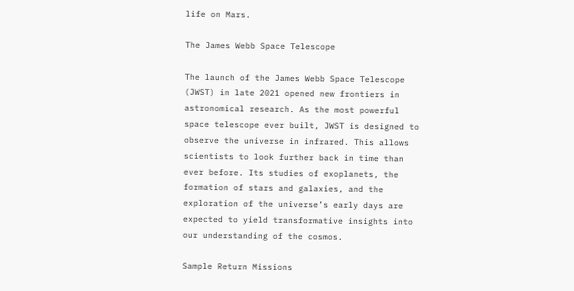life on Mars.

The James Webb Space Telescope

The launch of the James Webb Space Telescope (JWST) in late 2021 opened new frontiers in astronomical research. As the most powerful space telescope ever built, JWST is designed to observe the universe in infrared. This allows scientists to look further back in time than ever before. Its studies of exoplanets, the formation of stars and galaxies, and the exploration of the universe’s early days are expected to yield transformative insights into our understanding of the cosmos.

Sample Return Missions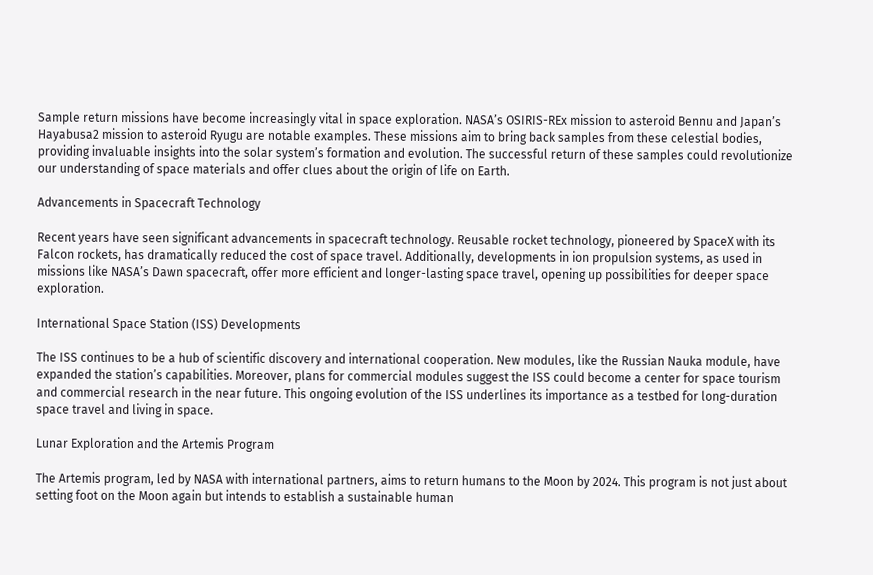Sample return missions have become increasingly vital in space exploration. NASA’s OSIRIS-REx mission to asteroid Bennu and Japan’s Hayabusa2 mission to asteroid Ryugu are notable examples. These missions aim to bring back samples from these celestial bodies, providing invaluable insights into the solar system’s formation and evolution. The successful return of these samples could revolutionize our understanding of space materials and offer clues about the origin of life on Earth.

Advancements in Spacecraft Technology

Recent years have seen significant advancements in spacecraft technology. Reusable rocket technology, pioneered by SpaceX with its Falcon rockets, has dramatically reduced the cost of space travel. Additionally, developments in ion propulsion systems, as used in missions like NASA’s Dawn spacecraft, offer more efficient and longer-lasting space travel, opening up possibilities for deeper space exploration.

International Space Station (ISS) Developments

The ISS continues to be a hub of scientific discovery and international cooperation. New modules, like the Russian Nauka module, have expanded the station’s capabilities. Moreover, plans for commercial modules suggest the ISS could become a center for space tourism and commercial research in the near future. This ongoing evolution of the ISS underlines its importance as a testbed for long-duration space travel and living in space.

Lunar Exploration and the Artemis Program

The Artemis program, led by NASA with international partners, aims to return humans to the Moon by 2024. This program is not just about setting foot on the Moon again but intends to establish a sustainable human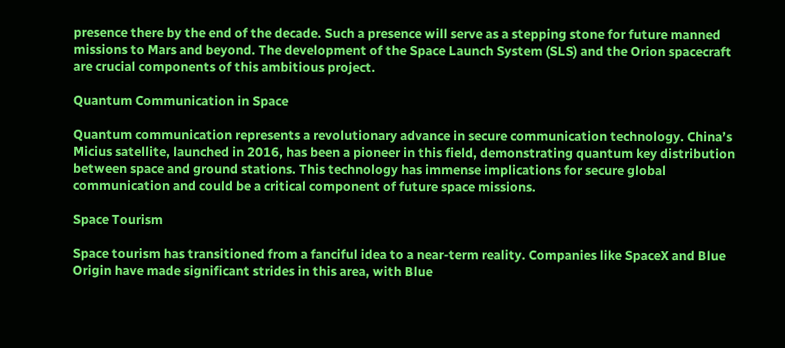presence there by the end of the decade. Such a presence will serve as a stepping stone for future manned missions to Mars and beyond. The development of the Space Launch System (SLS) and the Orion spacecraft are crucial components of this ambitious project.

Quantum Communication in Space

Quantum communication represents a revolutionary advance in secure communication technology. China’s Micius satellite, launched in 2016, has been a pioneer in this field, demonstrating quantum key distribution between space and ground stations. This technology has immense implications for secure global communication and could be a critical component of future space missions.

Space Tourism

Space tourism has transitioned from a fanciful idea to a near-term reality. Companies like SpaceX and Blue Origin have made significant strides in this area, with Blue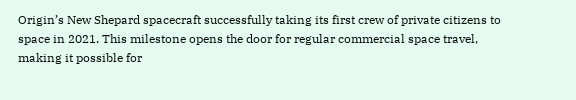Origin’s New Shepard spacecraft successfully taking its first crew of private citizens to space in 2021. This milestone opens the door for regular commercial space travel, making it possible for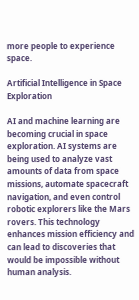more people to experience space.

Artificial Intelligence in Space Exploration

AI and machine learning are becoming crucial in space exploration. AI systems are being used to analyze vast amounts of data from space missions, automate spacecraft navigation, and even control robotic explorers like the Mars rovers. This technology enhances mission efficiency and can lead to discoveries that would be impossible without human analysis.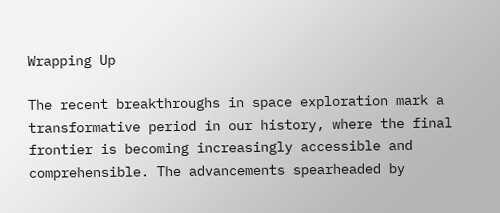Wrapping Up

The recent breakthroughs in space exploration mark a transformative period in our history, where the final frontier is becoming increasingly accessible and comprehensible. The advancements spearheaded by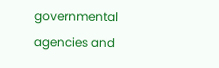governmental agencies and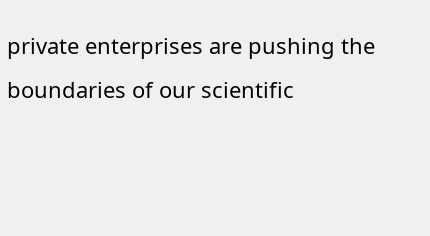private enterprises are pushing the boundaries of our scientific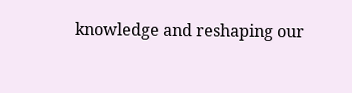knowledge and reshaping our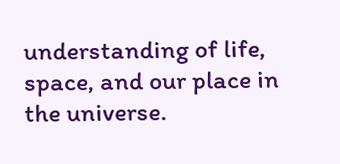understanding of life, space, and our place in the universe.